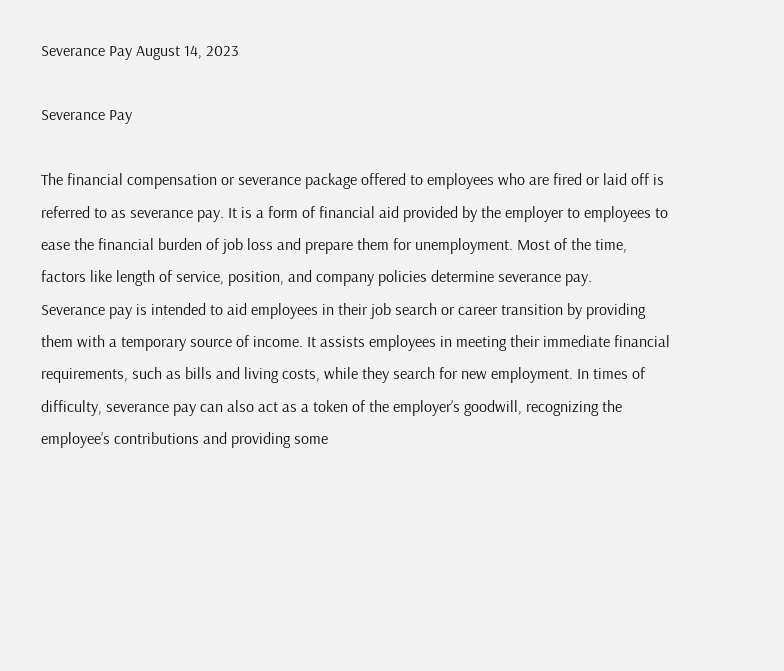Severance Pay August 14, 2023

Severance Pay

The financial compensation or severance package offered to employees who are fired or laid off is referred to as severance pay. It is a form of financial aid provided by the employer to employees to ease the financial burden of job loss and prepare them for unemployment. Most of the time, factors like length of service, position, and company policies determine severance pay.
Severance pay is intended to aid employees in their job search or career transition by providing them with a temporary source of income. It assists employees in meeting their immediate financial requirements, such as bills and living costs, while they search for new employment. In times of difficulty, severance pay can also act as a token of the employer’s goodwill, recognizing the employee’s contributions and providing some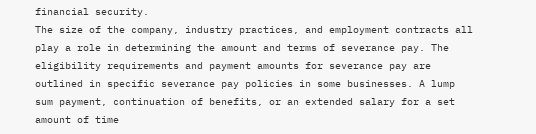financial security.
The size of the company, industry practices, and employment contracts all play a role in determining the amount and terms of severance pay. The eligibility requirements and payment amounts for severance pay are outlined in specific severance pay policies in some businesses. A lump sum payment, continuation of benefits, or an extended salary for a set amount of time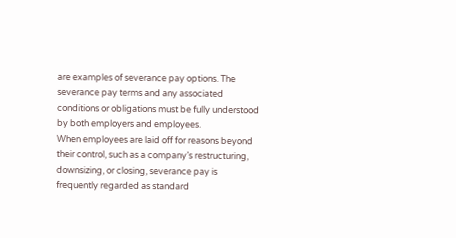are examples of severance pay options. The severance pay terms and any associated conditions or obligations must be fully understood by both employers and employees.
When employees are laid off for reasons beyond their control, such as a company’s restructuring, downsizing, or closing, severance pay is frequently regarded as standard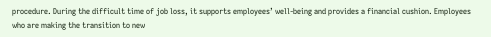procedure. During the difficult time of job loss, it supports employees’ well-being and provides a financial cushion. Employees who are making the transition to new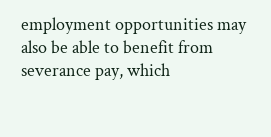employment opportunities may also be able to benefit from severance pay, which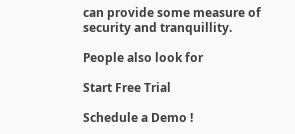can provide some measure of security and tranquillity.

People also look for

Start Free Trial

Schedule a Demo !